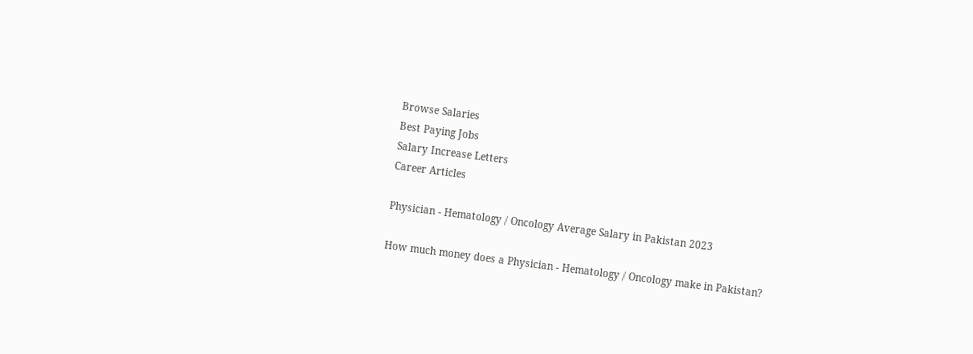Browse Salaries
Best Paying Jobs
Salary Increase Letters
Career Articles

Physician - Hematology / Oncology Average Salary in Pakistan 2023

How much money does a Physician - Hematology / Oncology make in Pakistan?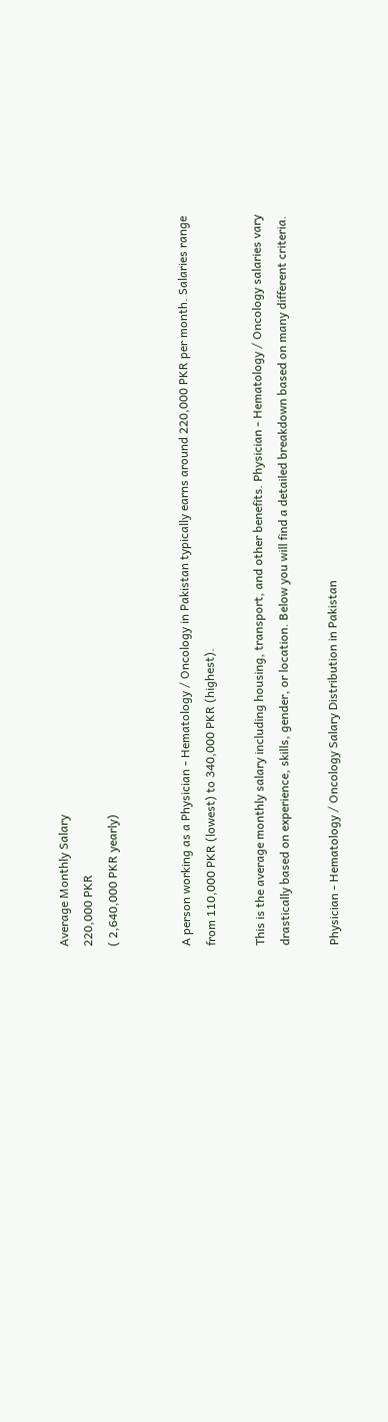Average Monthly Salary
220,000 PKR
( 2,640,000 PKR yearly)


A person working as a Physician - Hematology / Oncology in Pakistan typically earns around 220,000 PKR per month. Salaries range from 110,000 PKR (lowest) to 340,000 PKR (highest).

This is the average monthly salary including housing, transport, and other benefits. Physician - Hematology / Oncology salaries vary drastically based on experience, skills, gender, or location. Below you will find a detailed breakdown based on many different criteria.

Physician - Hematology / Oncology Salary Distribution in Pakistan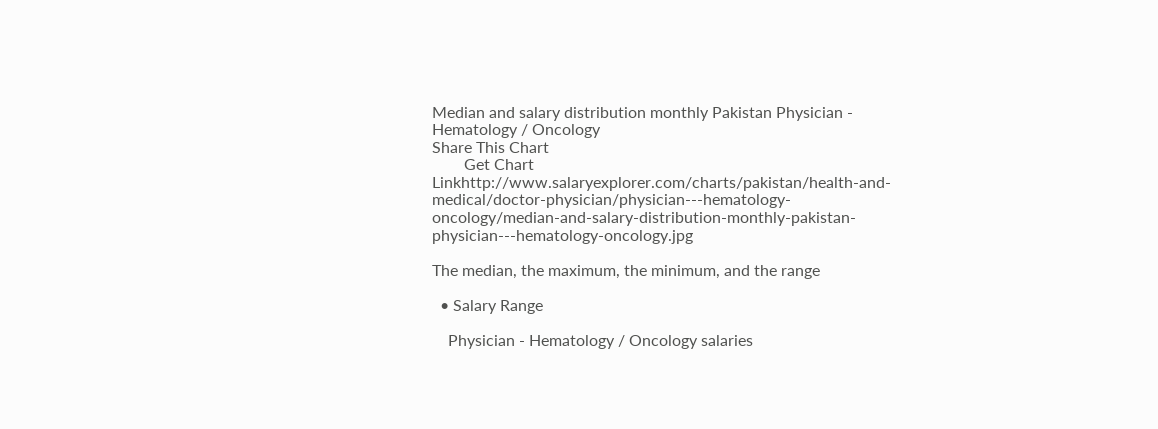Median and salary distribution monthly Pakistan Physician - Hematology / Oncology
Share This Chart
        Get Chart Linkhttp://www.salaryexplorer.com/charts/pakistan/health-and-medical/doctor-physician/physician---hematology-oncology/median-and-salary-distribution-monthly-pakistan-physician---hematology-oncology.jpg

The median, the maximum, the minimum, and the range

  • Salary Range

    Physician - Hematology / Oncology salaries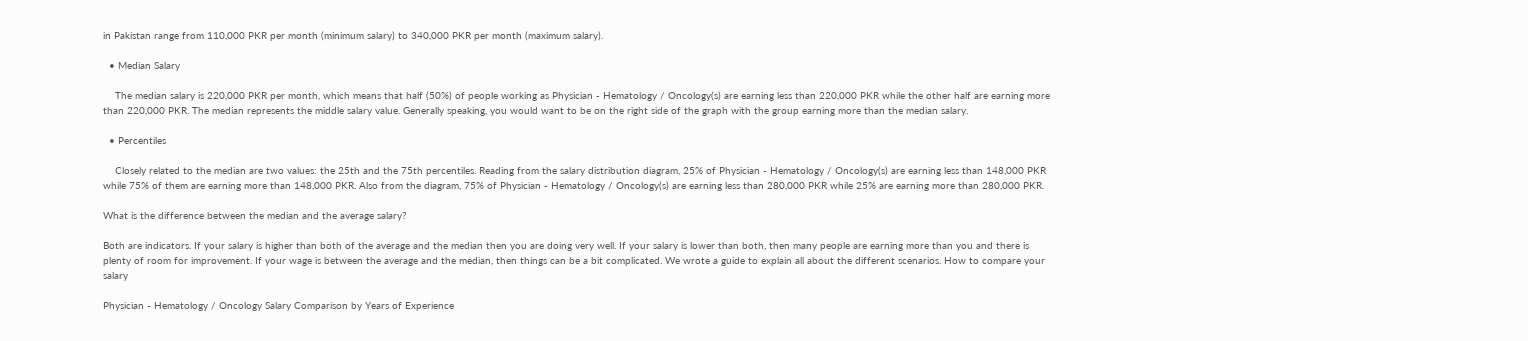in Pakistan range from 110,000 PKR per month (minimum salary) to 340,000 PKR per month (maximum salary).

  • Median Salary

    The median salary is 220,000 PKR per month, which means that half (50%) of people working as Physician - Hematology / Oncology(s) are earning less than 220,000 PKR while the other half are earning more than 220,000 PKR. The median represents the middle salary value. Generally speaking, you would want to be on the right side of the graph with the group earning more than the median salary.

  • Percentiles

    Closely related to the median are two values: the 25th and the 75th percentiles. Reading from the salary distribution diagram, 25% of Physician - Hematology / Oncology(s) are earning less than 148,000 PKR while 75% of them are earning more than 148,000 PKR. Also from the diagram, 75% of Physician - Hematology / Oncology(s) are earning less than 280,000 PKR while 25% are earning more than 280,000 PKR.

What is the difference between the median and the average salary?

Both are indicators. If your salary is higher than both of the average and the median then you are doing very well. If your salary is lower than both, then many people are earning more than you and there is plenty of room for improvement. If your wage is between the average and the median, then things can be a bit complicated. We wrote a guide to explain all about the different scenarios. How to compare your salary

Physician - Hematology / Oncology Salary Comparison by Years of Experience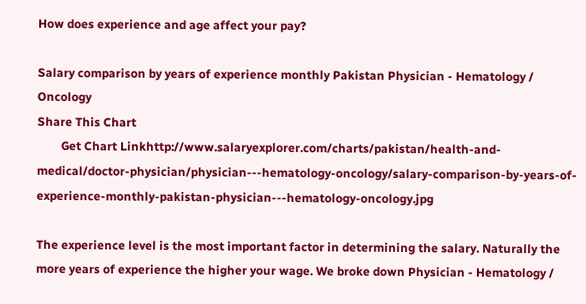How does experience and age affect your pay?

Salary comparison by years of experience monthly Pakistan Physician - Hematology / Oncology
Share This Chart
        Get Chart Linkhttp://www.salaryexplorer.com/charts/pakistan/health-and-medical/doctor-physician/physician---hematology-oncology/salary-comparison-by-years-of-experience-monthly-pakistan-physician---hematology-oncology.jpg

The experience level is the most important factor in determining the salary. Naturally the more years of experience the higher your wage. We broke down Physician - Hematology /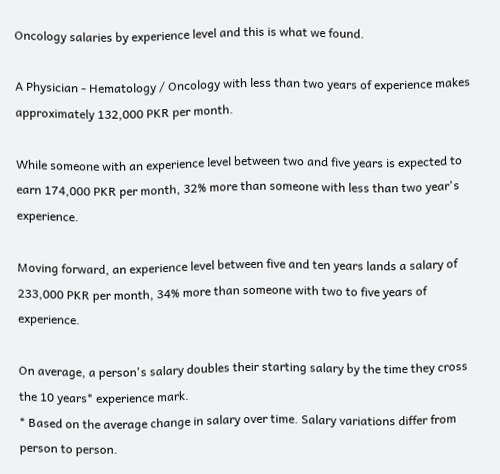Oncology salaries by experience level and this is what we found.

A Physician - Hematology / Oncology with less than two years of experience makes approximately 132,000 PKR per month.

While someone with an experience level between two and five years is expected to earn 174,000 PKR per month, 32% more than someone with less than two year's experience.

Moving forward, an experience level between five and ten years lands a salary of 233,000 PKR per month, 34% more than someone with two to five years of experience.

On average, a person's salary doubles their starting salary by the time they cross the 10 years* experience mark.
* Based on the average change in salary over time. Salary variations differ from person to person.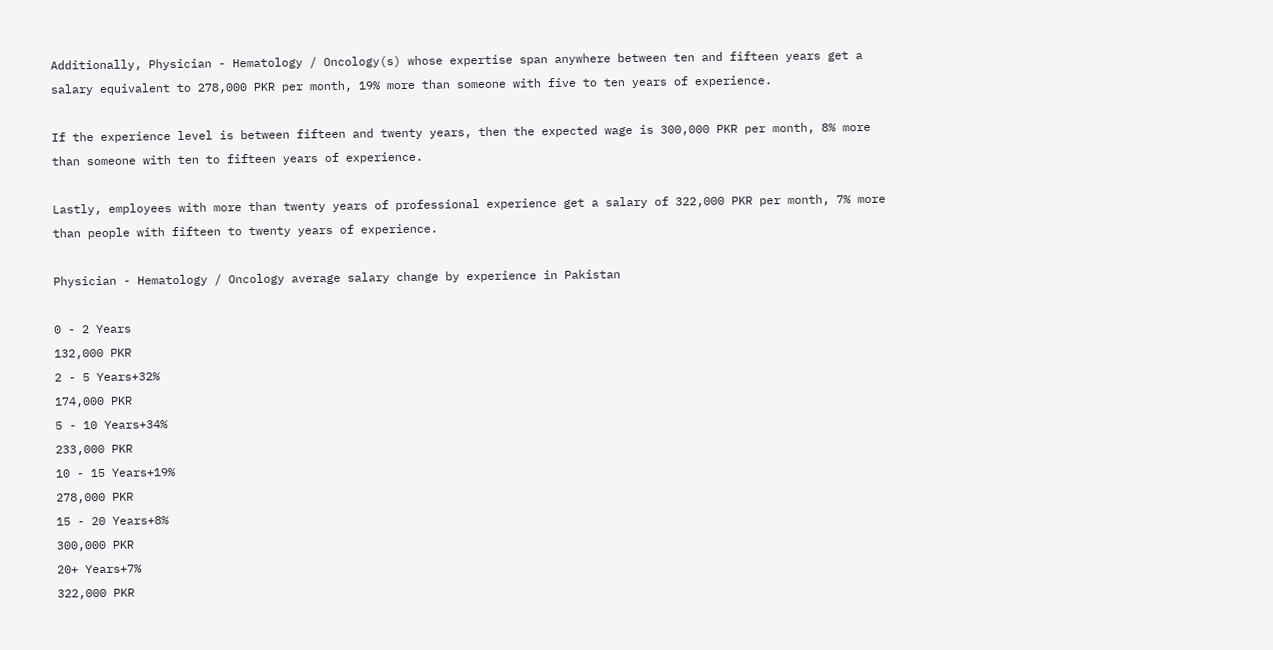Additionally, Physician - Hematology / Oncology(s) whose expertise span anywhere between ten and fifteen years get a salary equivalent to 278,000 PKR per month, 19% more than someone with five to ten years of experience.

If the experience level is between fifteen and twenty years, then the expected wage is 300,000 PKR per month, 8% more than someone with ten to fifteen years of experience.

Lastly, employees with more than twenty years of professional experience get a salary of 322,000 PKR per month, 7% more than people with fifteen to twenty years of experience.

Physician - Hematology / Oncology average salary change by experience in Pakistan

0 - 2 Years
132,000 PKR
2 - 5 Years+32%
174,000 PKR
5 - 10 Years+34%
233,000 PKR
10 - 15 Years+19%
278,000 PKR
15 - 20 Years+8%
300,000 PKR
20+ Years+7%
322,000 PKR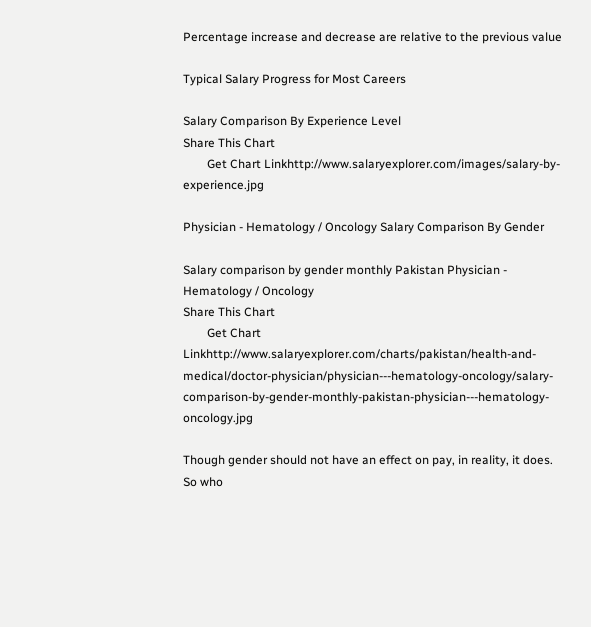Percentage increase and decrease are relative to the previous value

Typical Salary Progress for Most Careers

Salary Comparison By Experience Level
Share This Chart
        Get Chart Linkhttp://www.salaryexplorer.com/images/salary-by-experience.jpg

Physician - Hematology / Oncology Salary Comparison By Gender

Salary comparison by gender monthly Pakistan Physician - Hematology / Oncology
Share This Chart
        Get Chart Linkhttp://www.salaryexplorer.com/charts/pakistan/health-and-medical/doctor-physician/physician---hematology-oncology/salary-comparison-by-gender-monthly-pakistan-physician---hematology-oncology.jpg

Though gender should not have an effect on pay, in reality, it does. So who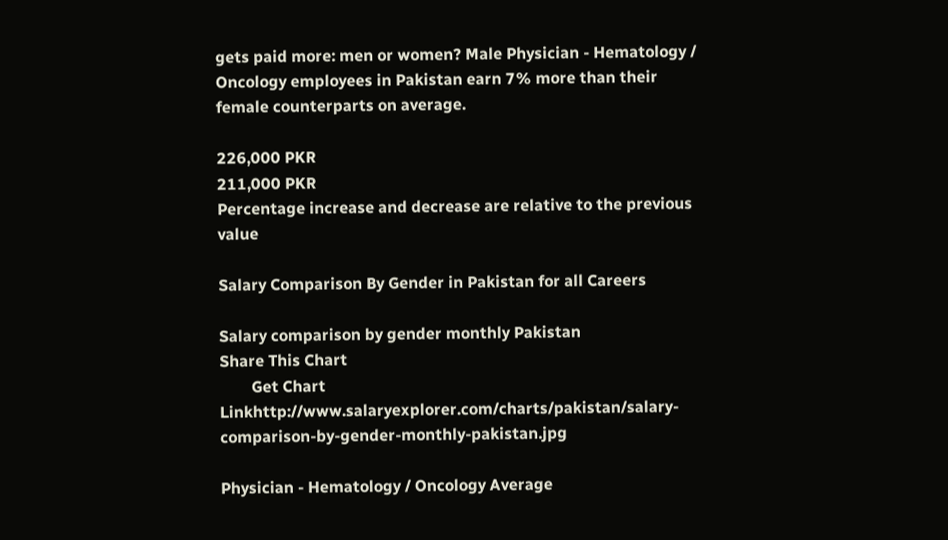gets paid more: men or women? Male Physician - Hematology / Oncology employees in Pakistan earn 7% more than their female counterparts on average.

226,000 PKR
211,000 PKR
Percentage increase and decrease are relative to the previous value

Salary Comparison By Gender in Pakistan for all Careers

Salary comparison by gender monthly Pakistan
Share This Chart
        Get Chart Linkhttp://www.salaryexplorer.com/charts/pakistan/salary-comparison-by-gender-monthly-pakistan.jpg

Physician - Hematology / Oncology Average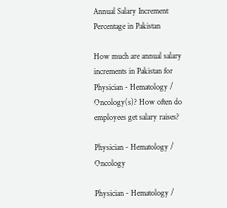Annual Salary Increment Percentage in Pakistan

How much are annual salary increments in Pakistan for Physician - Hematology / Oncology(s)? How often do employees get salary raises?

Physician - Hematology / Oncology

Physician - Hematology /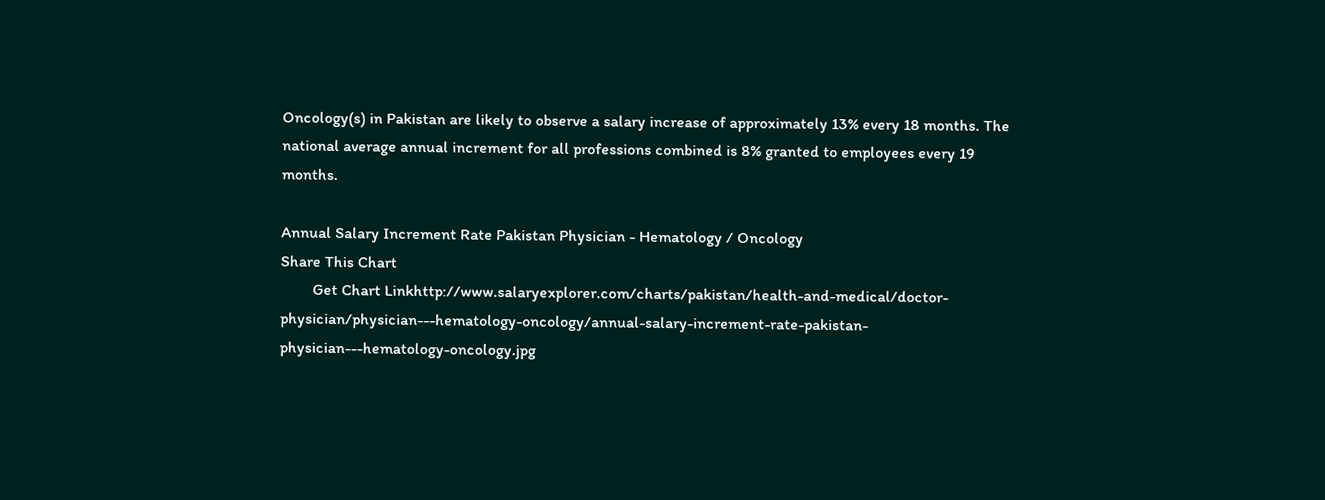Oncology(s) in Pakistan are likely to observe a salary increase of approximately 13% every 18 months. The national average annual increment for all professions combined is 8% granted to employees every 19 months.

Annual Salary Increment Rate Pakistan Physician - Hematology / Oncology
Share This Chart
        Get Chart Linkhttp://www.salaryexplorer.com/charts/pakistan/health-and-medical/doctor-physician/physician---hematology-oncology/annual-salary-increment-rate-pakistan-physician---hematology-oncology.jpg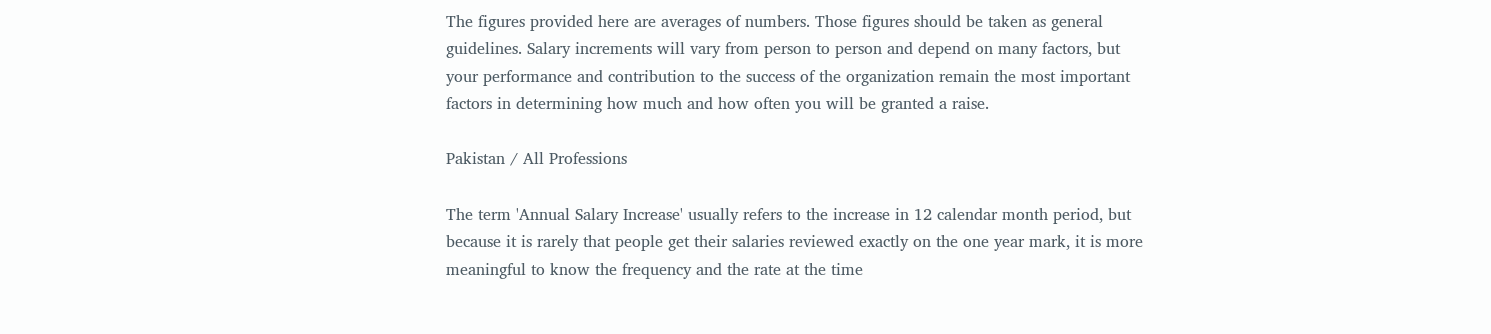The figures provided here are averages of numbers. Those figures should be taken as general guidelines. Salary increments will vary from person to person and depend on many factors, but your performance and contribution to the success of the organization remain the most important factors in determining how much and how often you will be granted a raise.

Pakistan / All Professions

The term 'Annual Salary Increase' usually refers to the increase in 12 calendar month period, but because it is rarely that people get their salaries reviewed exactly on the one year mark, it is more meaningful to know the frequency and the rate at the time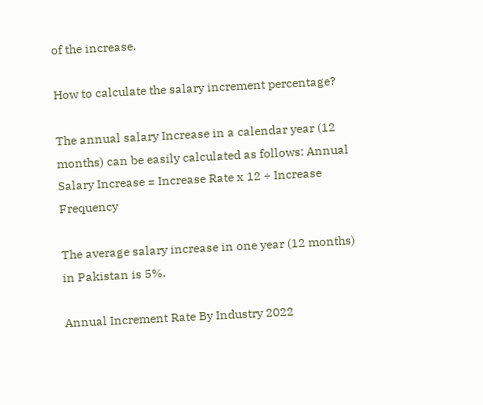of the increase.

How to calculate the salary increment percentage?

The annual salary Increase in a calendar year (12 months) can be easily calculated as follows: Annual Salary Increase = Increase Rate x 12 ÷ Increase Frequency

The average salary increase in one year (12 months) in Pakistan is 5%.

Annual Increment Rate By Industry 2022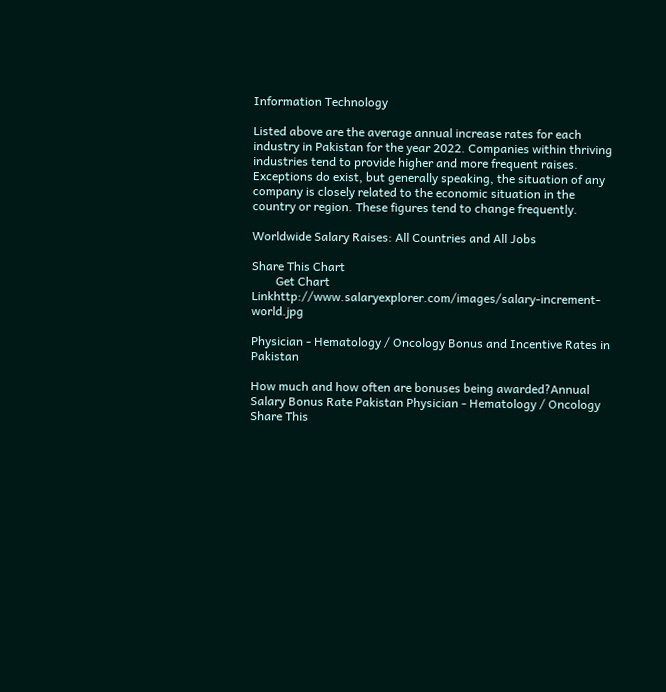Information Technology

Listed above are the average annual increase rates for each industry in Pakistan for the year 2022. Companies within thriving industries tend to provide higher and more frequent raises. Exceptions do exist, but generally speaking, the situation of any company is closely related to the economic situation in the country or region. These figures tend to change frequently.

Worldwide Salary Raises: All Countries and All Jobs

Share This Chart
        Get Chart Linkhttp://www.salaryexplorer.com/images/salary-increment-world.jpg

Physician - Hematology / Oncology Bonus and Incentive Rates in Pakistan

How much and how often are bonuses being awarded?Annual Salary Bonus Rate Pakistan Physician - Hematology / Oncology
Share This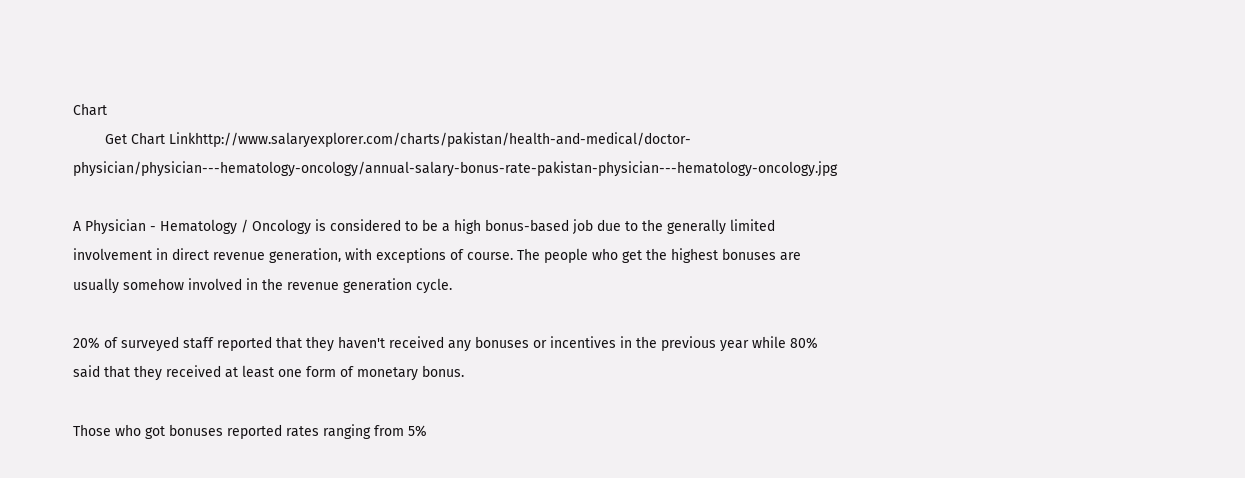Chart
        Get Chart Linkhttp://www.salaryexplorer.com/charts/pakistan/health-and-medical/doctor-physician/physician---hematology-oncology/annual-salary-bonus-rate-pakistan-physician---hematology-oncology.jpg

A Physician - Hematology / Oncology is considered to be a high bonus-based job due to the generally limited involvement in direct revenue generation, with exceptions of course. The people who get the highest bonuses are usually somehow involved in the revenue generation cycle.

20% of surveyed staff reported that they haven't received any bonuses or incentives in the previous year while 80% said that they received at least one form of monetary bonus.

Those who got bonuses reported rates ranging from 5%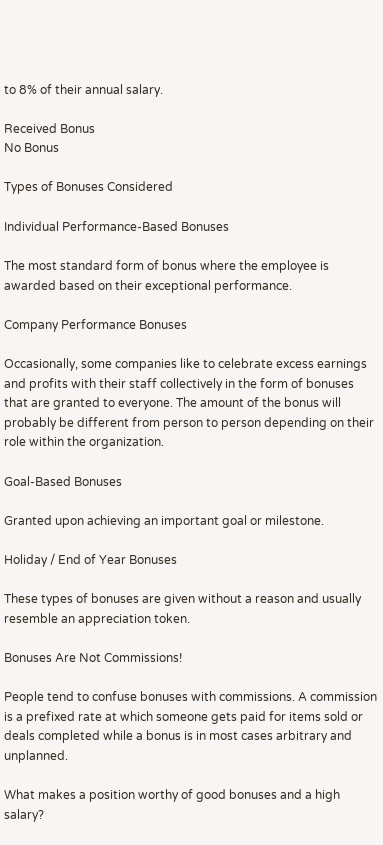to 8% of their annual salary.

Received Bonus
No Bonus

Types of Bonuses Considered

Individual Performance-Based Bonuses

The most standard form of bonus where the employee is awarded based on their exceptional performance.

Company Performance Bonuses

Occasionally, some companies like to celebrate excess earnings and profits with their staff collectively in the form of bonuses that are granted to everyone. The amount of the bonus will probably be different from person to person depending on their role within the organization.

Goal-Based Bonuses

Granted upon achieving an important goal or milestone.

Holiday / End of Year Bonuses

These types of bonuses are given without a reason and usually resemble an appreciation token.

Bonuses Are Not Commissions!

People tend to confuse bonuses with commissions. A commission is a prefixed rate at which someone gets paid for items sold or deals completed while a bonus is in most cases arbitrary and unplanned.

What makes a position worthy of good bonuses and a high salary?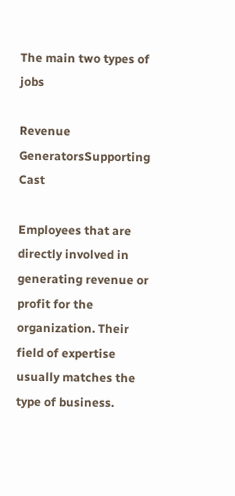The main two types of jobs

Revenue GeneratorsSupporting Cast

Employees that are directly involved in generating revenue or profit for the organization. Their field of expertise usually matches the type of business.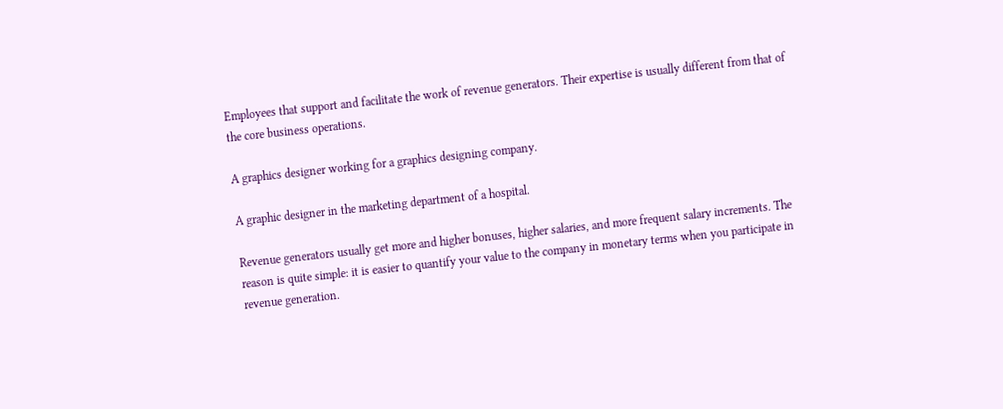Employees that support and facilitate the work of revenue generators. Their expertise is usually different from that of the core business operations.

A graphics designer working for a graphics designing company.

A graphic designer in the marketing department of a hospital.

Revenue generators usually get more and higher bonuses, higher salaries, and more frequent salary increments. The reason is quite simple: it is easier to quantify your value to the company in monetary terms when you participate in revenue generation.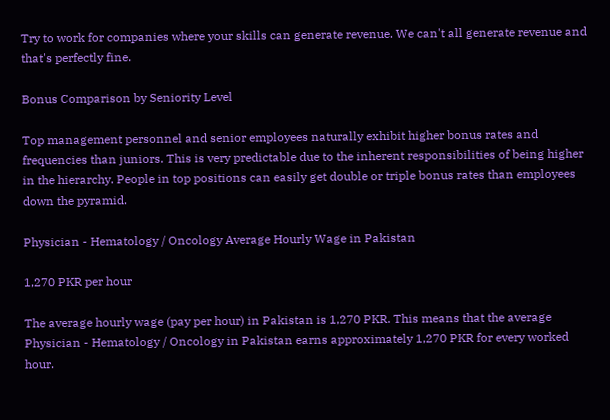Try to work for companies where your skills can generate revenue. We can't all generate revenue and that's perfectly fine.

Bonus Comparison by Seniority Level

Top management personnel and senior employees naturally exhibit higher bonus rates and frequencies than juniors. This is very predictable due to the inherent responsibilities of being higher in the hierarchy. People in top positions can easily get double or triple bonus rates than employees down the pyramid.

Physician - Hematology / Oncology Average Hourly Wage in Pakistan

1,270 PKR per hour

The average hourly wage (pay per hour) in Pakistan is 1,270 PKR. This means that the average Physician - Hematology / Oncology in Pakistan earns approximately 1,270 PKR for every worked hour.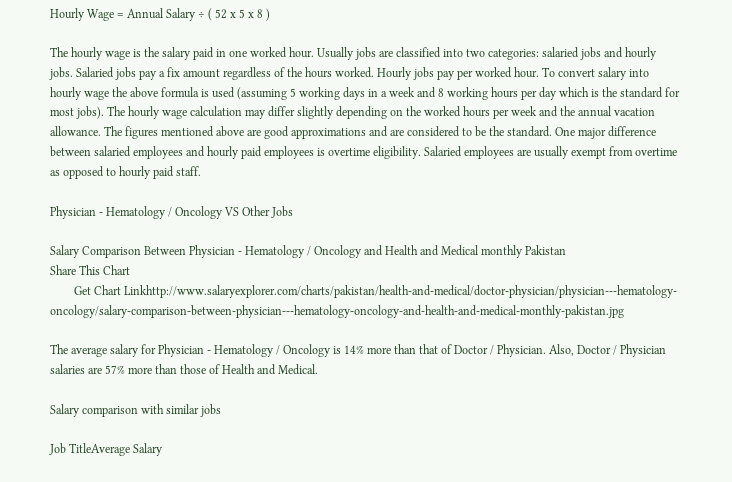Hourly Wage = Annual Salary ÷ ( 52 x 5 x 8 )

The hourly wage is the salary paid in one worked hour. Usually jobs are classified into two categories: salaried jobs and hourly jobs. Salaried jobs pay a fix amount regardless of the hours worked. Hourly jobs pay per worked hour. To convert salary into hourly wage the above formula is used (assuming 5 working days in a week and 8 working hours per day which is the standard for most jobs). The hourly wage calculation may differ slightly depending on the worked hours per week and the annual vacation allowance. The figures mentioned above are good approximations and are considered to be the standard. One major difference between salaried employees and hourly paid employees is overtime eligibility. Salaried employees are usually exempt from overtime as opposed to hourly paid staff.

Physician - Hematology / Oncology VS Other Jobs

Salary Comparison Between Physician - Hematology / Oncology and Health and Medical monthly Pakistan
Share This Chart
        Get Chart Linkhttp://www.salaryexplorer.com/charts/pakistan/health-and-medical/doctor-physician/physician---hematology-oncology/salary-comparison-between-physician---hematology-oncology-and-health-and-medical-monthly-pakistan.jpg

The average salary for Physician - Hematology / Oncology is 14% more than that of Doctor / Physician. Also, Doctor / Physician salaries are 57% more than those of Health and Medical.

Salary comparison with similar jobs

Job TitleAverage Salary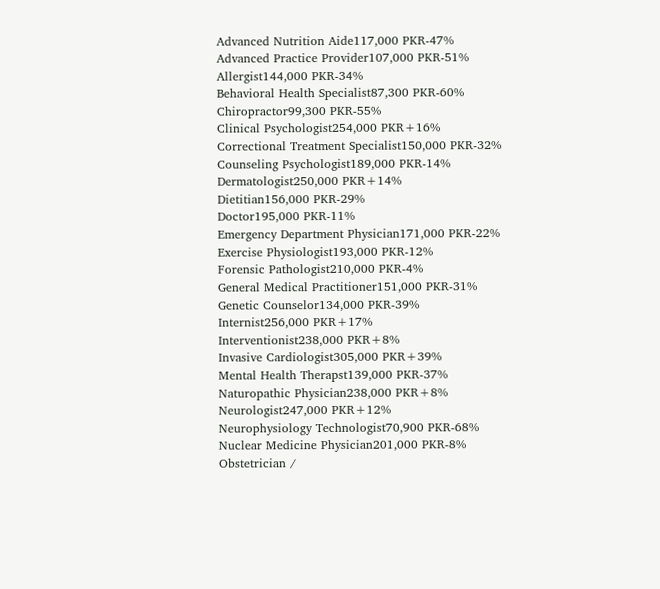Advanced Nutrition Aide117,000 PKR-47%
Advanced Practice Provider107,000 PKR-51%
Allergist144,000 PKR-34%
Behavioral Health Specialist87,300 PKR-60%
Chiropractor99,300 PKR-55%
Clinical Psychologist254,000 PKR+16%
Correctional Treatment Specialist150,000 PKR-32%
Counseling Psychologist189,000 PKR-14%
Dermatologist250,000 PKR+14%
Dietitian156,000 PKR-29%
Doctor195,000 PKR-11%
Emergency Department Physician171,000 PKR-22%
Exercise Physiologist193,000 PKR-12%
Forensic Pathologist210,000 PKR-4%
General Medical Practitioner151,000 PKR-31%
Genetic Counselor134,000 PKR-39%
Internist256,000 PKR+17%
Interventionist238,000 PKR+8%
Invasive Cardiologist305,000 PKR+39%
Mental Health Therapst139,000 PKR-37%
Naturopathic Physician238,000 PKR+8%
Neurologist247,000 PKR+12%
Neurophysiology Technologist70,900 PKR-68%
Nuclear Medicine Physician201,000 PKR-8%
Obstetrician /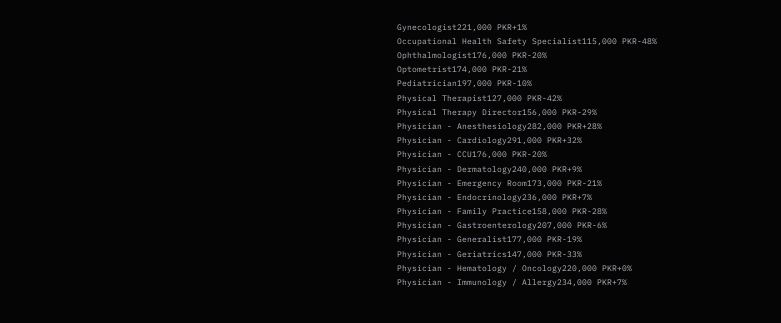Gynecologist221,000 PKR+1%
Occupational Health Safety Specialist115,000 PKR-48%
Ophthalmologist176,000 PKR-20%
Optometrist174,000 PKR-21%
Pediatrician197,000 PKR-10%
Physical Therapist127,000 PKR-42%
Physical Therapy Director156,000 PKR-29%
Physician - Anesthesiology282,000 PKR+28%
Physician - Cardiology291,000 PKR+32%
Physician - CCU176,000 PKR-20%
Physician - Dermatology240,000 PKR+9%
Physician - Emergency Room173,000 PKR-21%
Physician - Endocrinology236,000 PKR+7%
Physician - Family Practice158,000 PKR-28%
Physician - Gastroenterology207,000 PKR-6%
Physician - Generalist177,000 PKR-19%
Physician - Geriatrics147,000 PKR-33%
Physician - Hematology / Oncology220,000 PKR+0%
Physician - Immunology / Allergy234,000 PKR+7%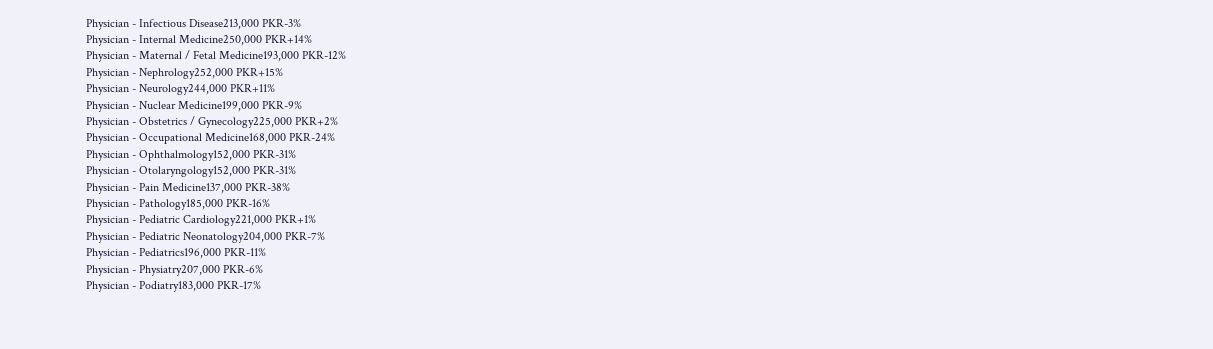Physician - Infectious Disease213,000 PKR-3%
Physician - Internal Medicine250,000 PKR+14%
Physician - Maternal / Fetal Medicine193,000 PKR-12%
Physician - Nephrology252,000 PKR+15%
Physician - Neurology244,000 PKR+11%
Physician - Nuclear Medicine199,000 PKR-9%
Physician - Obstetrics / Gynecology225,000 PKR+2%
Physician - Occupational Medicine168,000 PKR-24%
Physician - Ophthalmology152,000 PKR-31%
Physician - Otolaryngology152,000 PKR-31%
Physician - Pain Medicine137,000 PKR-38%
Physician - Pathology185,000 PKR-16%
Physician - Pediatric Cardiology221,000 PKR+1%
Physician - Pediatric Neonatology204,000 PKR-7%
Physician - Pediatrics196,000 PKR-11%
Physician - Physiatry207,000 PKR-6%
Physician - Podiatry183,000 PKR-17%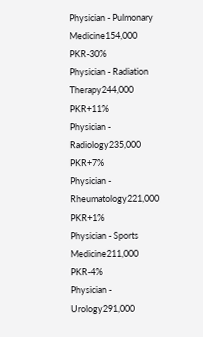Physician - Pulmonary Medicine154,000 PKR-30%
Physician - Radiation Therapy244,000 PKR+11%
Physician - Radiology235,000 PKR+7%
Physician - Rheumatology221,000 PKR+1%
Physician - Sports Medicine211,000 PKR-4%
Physician - Urology291,000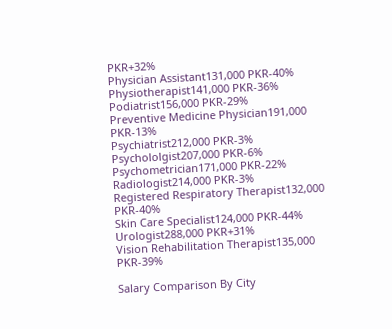PKR+32%
Physician Assistant131,000 PKR-40%
Physiotherapist141,000 PKR-36%
Podiatrist156,000 PKR-29%
Preventive Medicine Physician191,000 PKR-13%
Psychiatrist212,000 PKR-3%
Psychololgist207,000 PKR-6%
Psychometrician171,000 PKR-22%
Radiologist214,000 PKR-3%
Registered Respiratory Therapist132,000 PKR-40%
Skin Care Specialist124,000 PKR-44%
Urologist288,000 PKR+31%
Vision Rehabilitation Therapist135,000 PKR-39%

Salary Comparison By City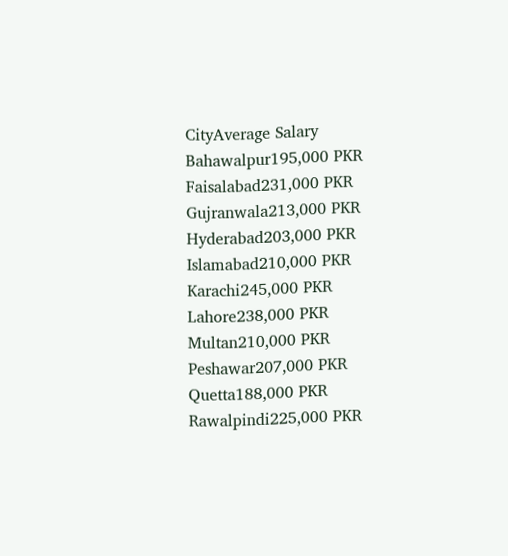CityAverage Salary
Bahawalpur195,000 PKR
Faisalabad231,000 PKR
Gujranwala213,000 PKR
Hyderabad203,000 PKR
Islamabad210,000 PKR
Karachi245,000 PKR
Lahore238,000 PKR
Multan210,000 PKR
Peshawar207,000 PKR
Quetta188,000 PKR
Rawalpindi225,000 PKR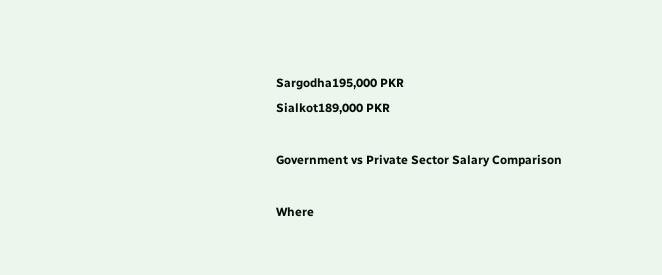Sargodha195,000 PKR
Sialkot189,000 PKR

Government vs Private Sector Salary Comparison

Where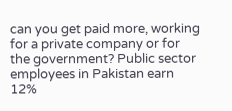can you get paid more, working for a private company or for the government? Public sector employees in Pakistan earn 12%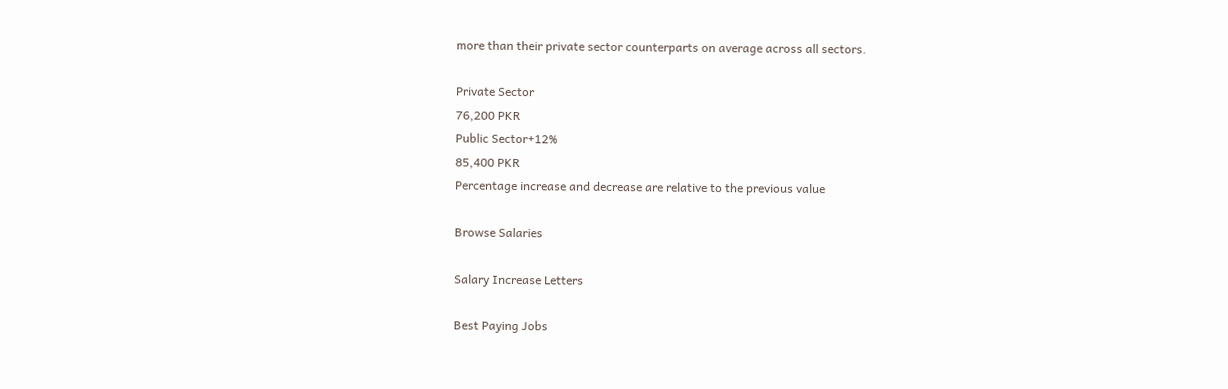more than their private sector counterparts on average across all sectors.

Private Sector
76,200 PKR
Public Sector+12%
85,400 PKR
Percentage increase and decrease are relative to the previous value

Browse Salaries

Salary Increase Letters

Best Paying Jobs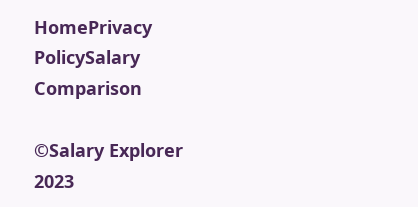HomePrivacy PolicySalary Comparison

©Salary Explorer 2023